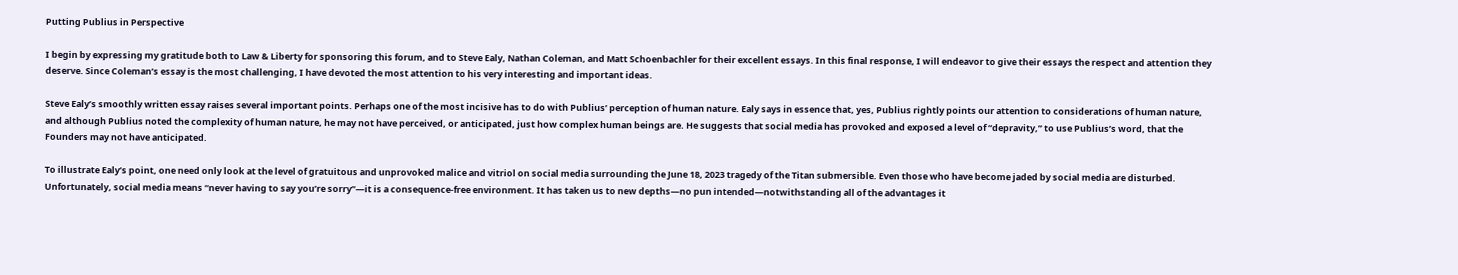Putting Publius in Perspective

I begin by expressing my gratitude both to Law & Liberty for sponsoring this forum, and to Steve Ealy, Nathan Coleman, and Matt Schoenbachler for their excellent essays. In this final response, I will endeavor to give their essays the respect and attention they deserve. Since Coleman’s essay is the most challenging, I have devoted the most attention to his very interesting and important ideas.

Steve Ealy’s smoothly written essay raises several important points. Perhaps one of the most incisive has to do with Publius’ perception of human nature. Ealy says in essence that, yes, Publius rightly points our attention to considerations of human nature, and although Publius noted the complexity of human nature, he may not have perceived, or anticipated, just how complex human beings are. He suggests that social media has provoked and exposed a level of “depravity,” to use Publius’s word, that the Founders may not have anticipated.

To illustrate Ealy’s point, one need only look at the level of gratuitous and unprovoked malice and vitriol on social media surrounding the June 18, 2023 tragedy of the Titan submersible. Even those who have become jaded by social media are disturbed. Unfortunately, social media means “never having to say you’re sorry”—it is a consequence-free environment. It has taken us to new depths—no pun intended—notwithstanding all of the advantages it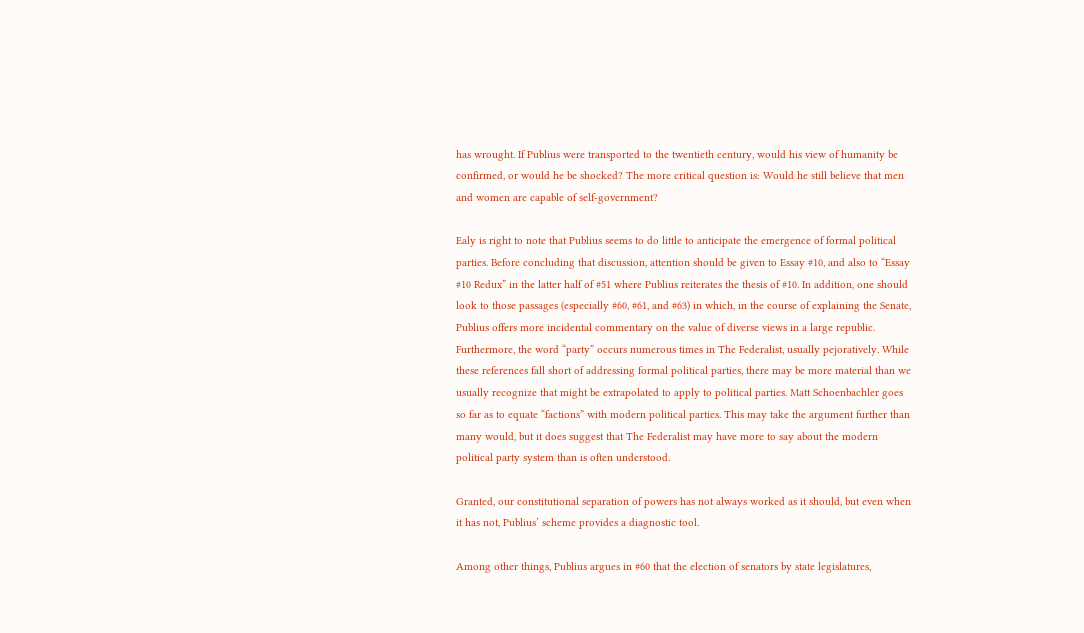has wrought. If Publius were transported to the twentieth century, would his view of humanity be confirmed, or would he be shocked? The more critical question is: Would he still believe that men and women are capable of self-government?

Ealy is right to note that Publius seems to do little to anticipate the emergence of formal political parties. Before concluding that discussion, attention should be given to Essay #10, and also to “Essay #10 Redux” in the latter half of #51 where Publius reiterates the thesis of #10. In addition, one should look to those passages (especially #60, #61, and #63) in which, in the course of explaining the Senate, Publius offers more incidental commentary on the value of diverse views in a large republic. Furthermore, the word “party” occurs numerous times in The Federalist, usually pejoratively. While these references fall short of addressing formal political parties, there may be more material than we usually recognize that might be extrapolated to apply to political parties. Matt Schoenbachler goes so far as to equate “factions” with modern political parties. This may take the argument further than many would, but it does suggest that The Federalist may have more to say about the modern political party system than is often understood.

Granted, our constitutional separation of powers has not always worked as it should, but even when it has not, Publius’ scheme provides a diagnostic tool.

Among other things, Publius argues in #60 that the election of senators by state legislatures,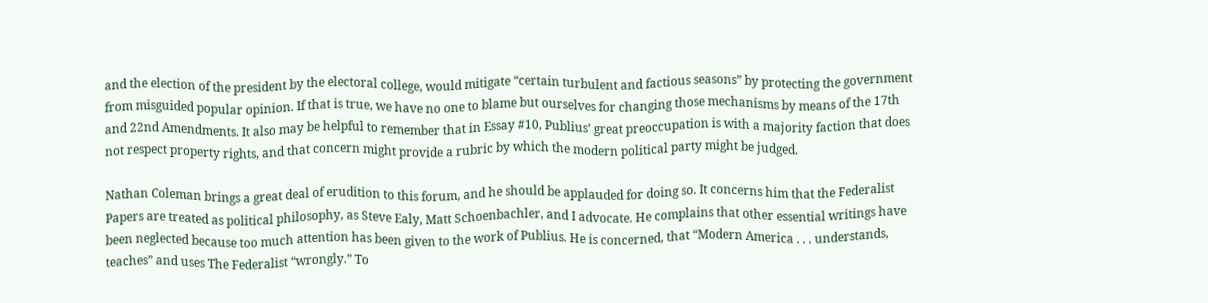and the election of the president by the electoral college, would mitigate “certain turbulent and factious seasons” by protecting the government from misguided popular opinion. If that is true, we have no one to blame but ourselves for changing those mechanisms by means of the 17th and 22nd Amendments. It also may be helpful to remember that in Essay #10, Publius’ great preoccupation is with a majority faction that does not respect property rights, and that concern might provide a rubric by which the modern political party might be judged.

Nathan Coleman brings a great deal of erudition to this forum, and he should be applauded for doing so. It concerns him that the Federalist Papers are treated as political philosophy, as Steve Ealy, Matt Schoenbachler, and I advocate. He complains that other essential writings have been neglected because too much attention has been given to the work of Publius. He is concerned, that “Modern America . . . understands, teaches” and uses The Federalist “wrongly.” To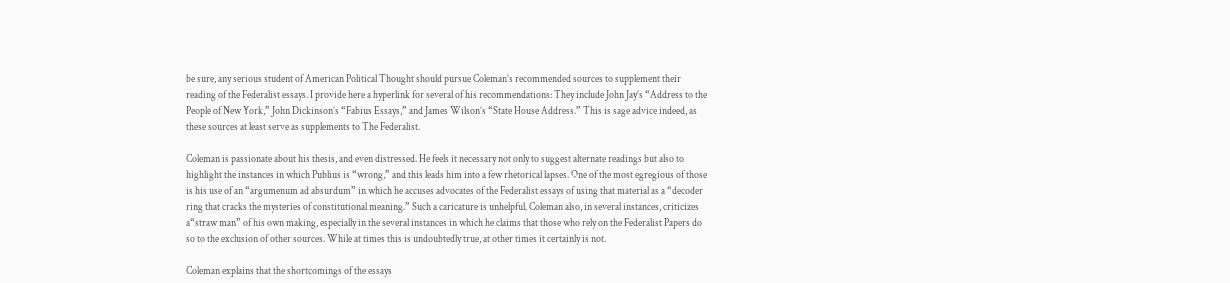be sure, any serious student of American Political Thought should pursue Coleman’s recommended sources to supplement their reading of the Federalist essays. I provide here a hyperlink for several of his recommendations: They include John Jay’s “Address to the People of New York,” John Dickinson’s “Fabius Essays,” and James Wilson’s “State House Address.” This is sage advice indeed, as these sources at least serve as supplements to The Federalist.

Coleman is passionate about his thesis, and even distressed. He feels it necessary not only to suggest alternate readings but also to highlight the instances in which Publius is “wrong,” and this leads him into a few rhetorical lapses. One of the most egregious of those is his use of an “argumenum ad absurdum” in which he accuses advocates of the Federalist essays of using that material as a “decoder ring that cracks the mysteries of constitutional meaning.” Such a caricature is unhelpful. Coleman also, in several instances, criticizes a“straw man” of his own making, especially in the several instances in which he claims that those who rely on the Federalist Papers do so to the exclusion of other sources. While at times this is undoubtedly true, at other times it certainly is not.

Coleman explains that the shortcomings of the essays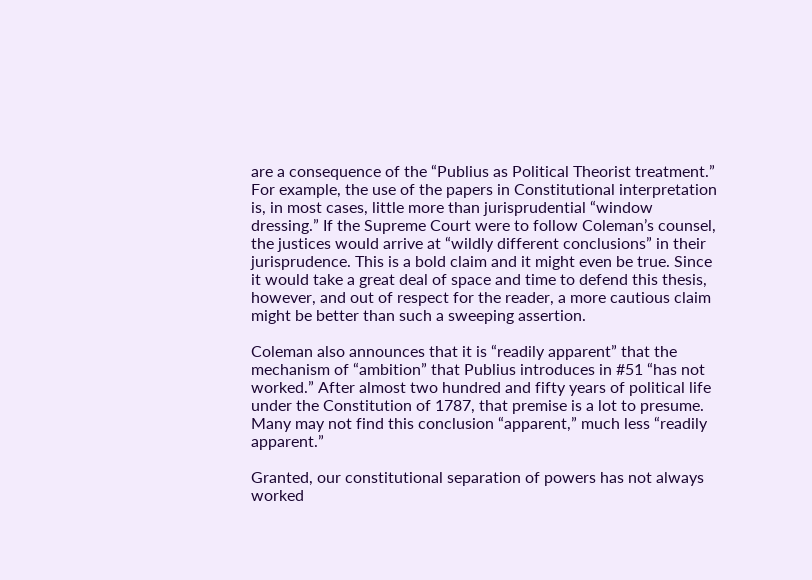are a consequence of the “Publius as Political Theorist treatment.” For example, the use of the papers in Constitutional interpretation is, in most cases, little more than jurisprudential “window dressing.” If the Supreme Court were to follow Coleman’s counsel, the justices would arrive at “wildly different conclusions” in their jurisprudence. This is a bold claim and it might even be true. Since it would take a great deal of space and time to defend this thesis, however, and out of respect for the reader, a more cautious claim might be better than such a sweeping assertion.

Coleman also announces that it is “readily apparent” that the mechanism of “ambition” that Publius introduces in #51 “has not worked.” After almost two hundred and fifty years of political life under the Constitution of 1787, that premise is a lot to presume. Many may not find this conclusion “apparent,” much less “readily apparent.”

Granted, our constitutional separation of powers has not always worked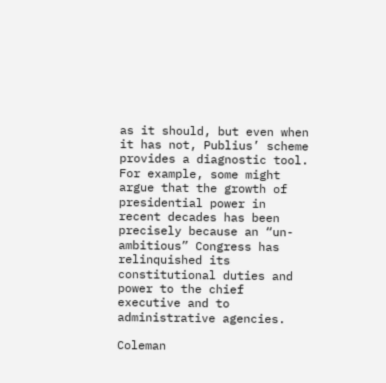as it should, but even when it has not, Publius’ scheme provides a diagnostic tool. For example, some might argue that the growth of presidential power in recent decades has been precisely because an “un-ambitious” Congress has relinquished its constitutional duties and power to the chief executive and to administrative agencies.

Coleman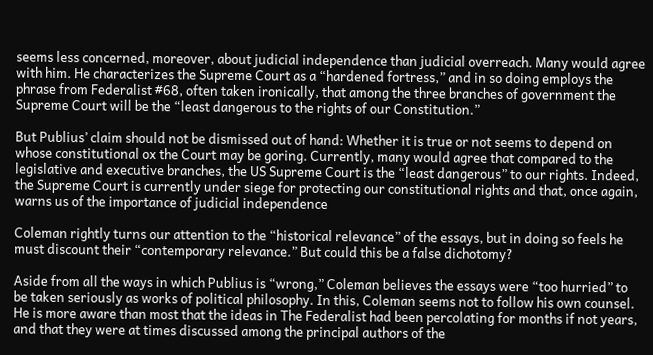seems less concerned, moreover, about judicial independence than judicial overreach. Many would agree with him. He characterizes the Supreme Court as a “hardened fortress,” and in so doing employs the phrase from Federalist #68, often taken ironically, that among the three branches of government the Supreme Court will be the “least dangerous to the rights of our Constitution.”

But Publius’ claim should not be dismissed out of hand: Whether it is true or not seems to depend on whose constitutional ox the Court may be goring. Currently, many would agree that compared to the legislative and executive branches, the US Supreme Court is the “least dangerous” to our rights. Indeed, the Supreme Court is currently under siege for protecting our constitutional rights and that, once again, warns us of the importance of judicial independence

Coleman rightly turns our attention to the “historical relevance” of the essays, but in doing so feels he must discount their “contemporary relevance.” But could this be a false dichotomy?

Aside from all the ways in which Publius is “wrong,” Coleman believes the essays were “too hurried” to be taken seriously as works of political philosophy. In this, Coleman seems not to follow his own counsel. He is more aware than most that the ideas in The Federalist had been percolating for months if not years, and that they were at times discussed among the principal authors of the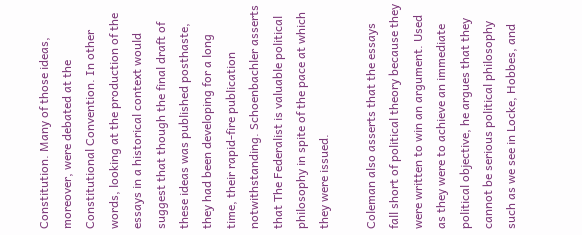Constitution. Many of those ideas, moreover, were debated at the Constitutional Convention. In other words, looking at the production of the essays in a historical context would suggest that though the final draft of these ideas was published posthaste, they had been developing for a long time, their rapid-fire publication notwithstanding. Schoenbachler asserts that The Federalist is valuable political philosophy in spite of the pace at which they were issued.

Coleman also asserts that the essays fall short of political theory because they were written to win an argument. Used as they were to achieve an immediate political objective, he argues that they cannot be serious political philosophy such as we see in Locke, Hobbes, and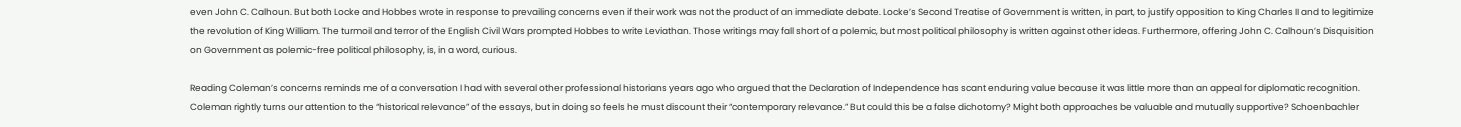even John C. Calhoun. But both Locke and Hobbes wrote in response to prevailing concerns even if their work was not the product of an immediate debate. Locke’s Second Treatise of Government is written, in part, to justify opposition to King Charles II and to legitimize the revolution of King William. The turmoil and terror of the English Civil Wars prompted Hobbes to write Leviathan. Those writings may fall short of a polemic, but most political philosophy is written against other ideas. Furthermore, offering John C. Calhoun’s Disquisition on Government as polemic-free political philosophy, is, in a word, curious.

Reading Coleman’s concerns reminds me of a conversation I had with several other professional historians years ago who argued that the Declaration of Independence has scant enduring value because it was little more than an appeal for diplomatic recognition. Coleman rightly turns our attention to the “historical relevance” of the essays, but in doing so feels he must discount their “contemporary relevance.” But could this be a false dichotomy? Might both approaches be valuable and mutually supportive? Schoenbachler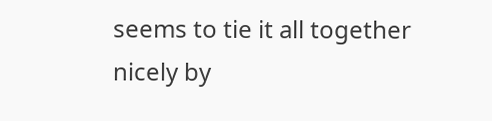seems to tie it all together nicely by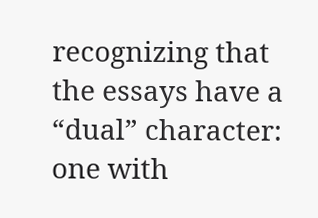recognizing that the essays have a “dual” character: one with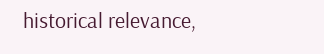historical relevance,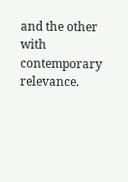and the other with contemporary relevance.